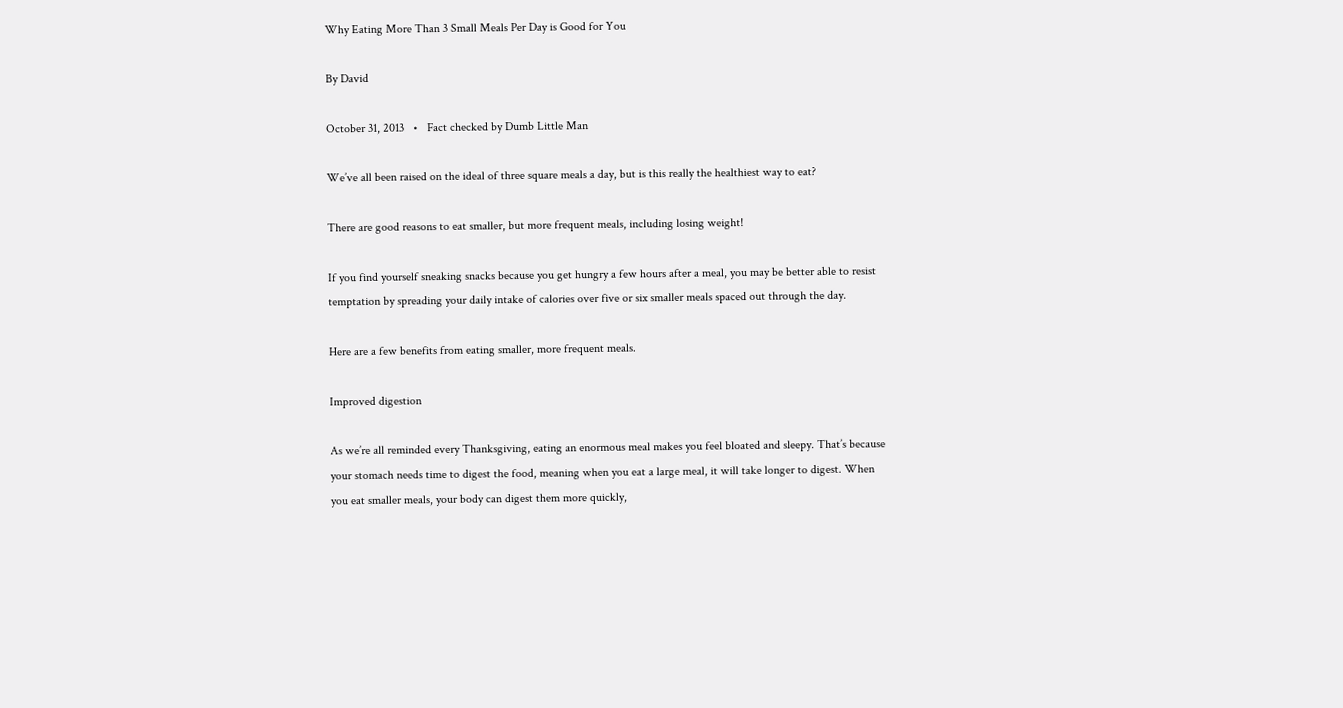Why Eating More Than 3 Small Meals Per Day is Good for You

By David

October 31, 2013   •   Fact checked by Dumb Little Man

We’ve all been raised on the ideal of three square meals a day, but is this really the healthiest way to eat?

There are good reasons to eat smaller, but more frequent meals, including losing weight!

If you find yourself sneaking snacks because you get hungry a few hours after a meal, you may be better able to resist temptation by spreading your daily intake of calories over five or six smaller meals spaced out through the day.

Here are a few benefits from eating smaller, more frequent meals.

Improved digestion

As we’re all reminded every Thanksgiving, eating an enormous meal makes you feel bloated and sleepy. That’s because your stomach needs time to digest the food, meaning when you eat a large meal, it will take longer to digest. When you eat smaller meals, your body can digest them more quickly,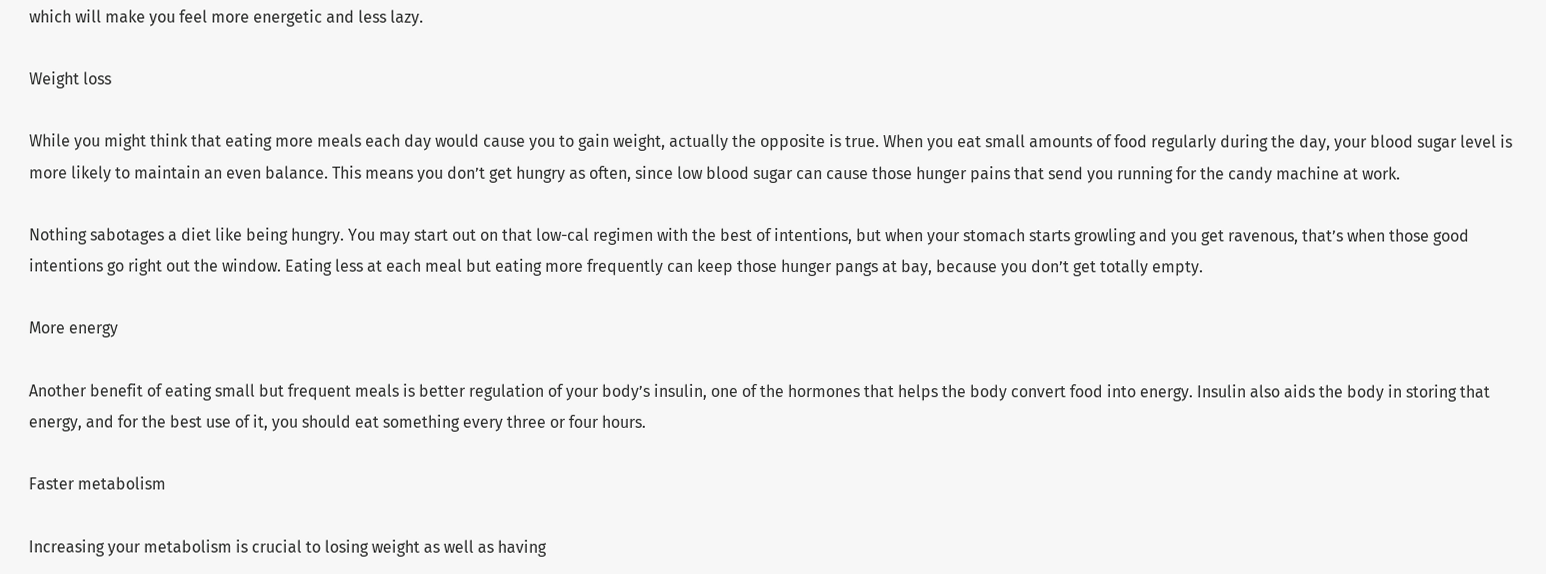which will make you feel more energetic and less lazy.

Weight loss

While you might think that eating more meals each day would cause you to gain weight, actually the opposite is true. When you eat small amounts of food regularly during the day, your blood sugar level is more likely to maintain an even balance. This means you don’t get hungry as often, since low blood sugar can cause those hunger pains that send you running for the candy machine at work.

Nothing sabotages a diet like being hungry. You may start out on that low-cal regimen with the best of intentions, but when your stomach starts growling and you get ravenous, that’s when those good intentions go right out the window. Eating less at each meal but eating more frequently can keep those hunger pangs at bay, because you don’t get totally empty.

More energy

Another benefit of eating small but frequent meals is better regulation of your body’s insulin, one of the hormones that helps the body convert food into energy. Insulin also aids the body in storing that energy, and for the best use of it, you should eat something every three or four hours.

Faster metabolism

Increasing your metabolism is crucial to losing weight as well as having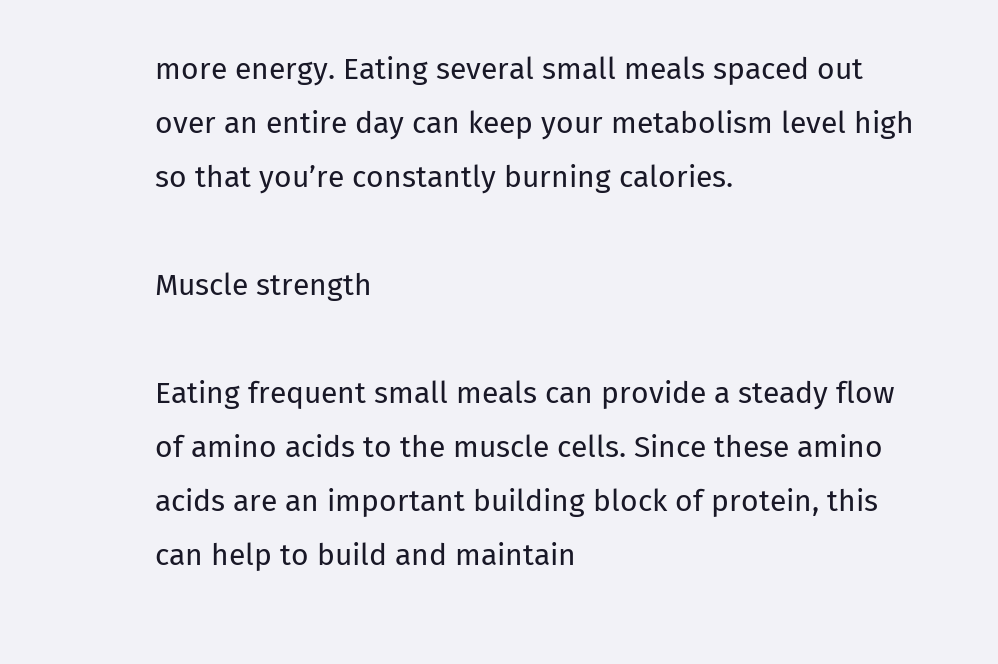more energy. Eating several small meals spaced out over an entire day can keep your metabolism level high so that you’re constantly burning calories.

Muscle strength

Eating frequent small meals can provide a steady flow of amino acids to the muscle cells. Since these amino acids are an important building block of protein, this can help to build and maintain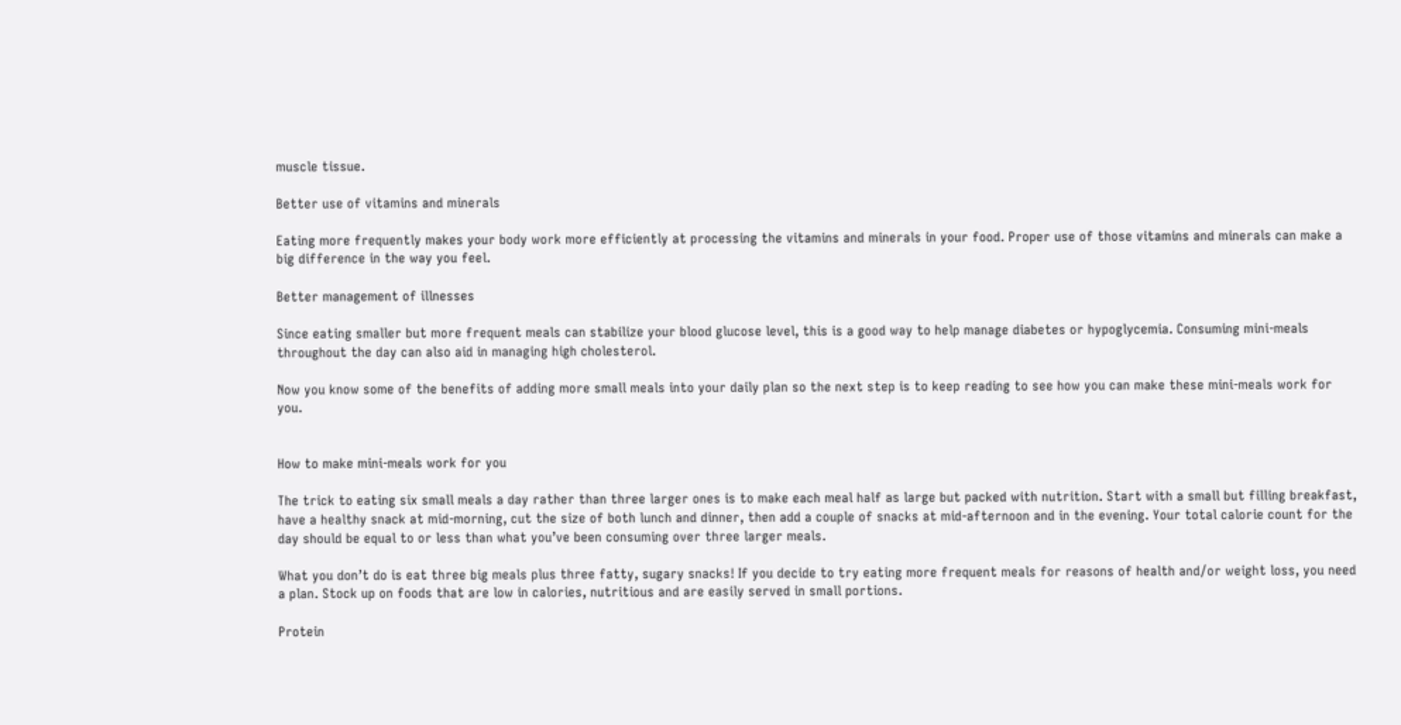muscle tissue.

Better use of vitamins and minerals

Eating more frequently makes your body work more efficiently at processing the vitamins and minerals in your food. Proper use of those vitamins and minerals can make a big difference in the way you feel.

Better management of illnesses

Since eating smaller but more frequent meals can stabilize your blood glucose level, this is a good way to help manage diabetes or hypoglycemia. Consuming mini-meals throughout the day can also aid in managing high cholesterol.

Now you know some of the benefits of adding more small meals into your daily plan so the next step is to keep reading to see how you can make these mini-meals work for you.


How to make mini-meals work for you

The trick to eating six small meals a day rather than three larger ones is to make each meal half as large but packed with nutrition. Start with a small but filling breakfast, have a healthy snack at mid-morning, cut the size of both lunch and dinner, then add a couple of snacks at mid-afternoon and in the evening. Your total calorie count for the day should be equal to or less than what you’ve been consuming over three larger meals.

What you don’t do is eat three big meals plus three fatty, sugary snacks! If you decide to try eating more frequent meals for reasons of health and/or weight loss, you need a plan. Stock up on foods that are low in calories, nutritious and are easily served in small portions.

Protein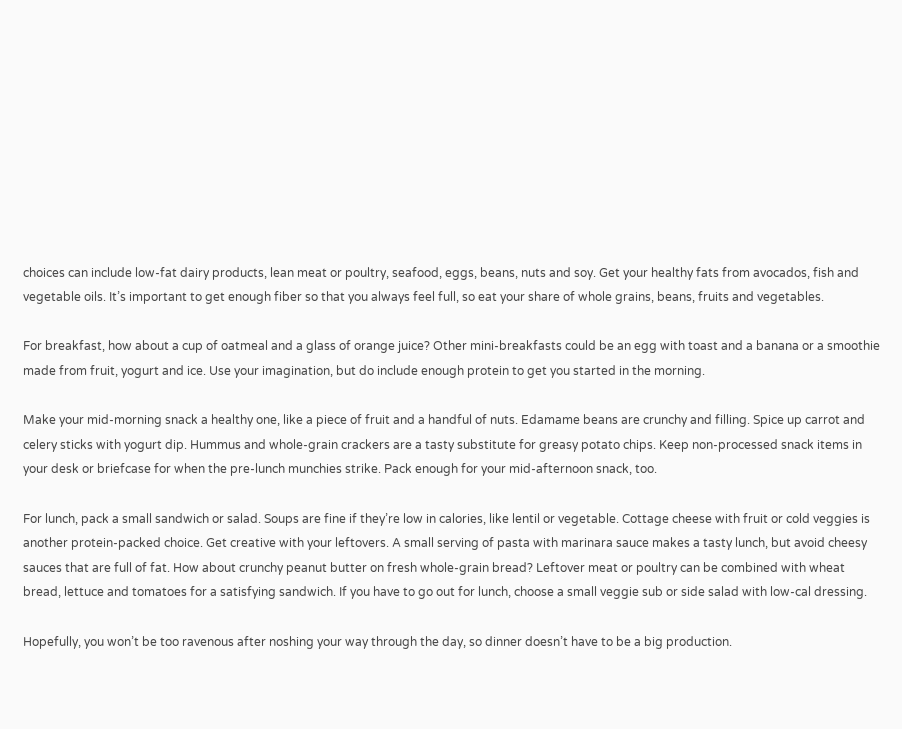choices can include low-fat dairy products, lean meat or poultry, seafood, eggs, beans, nuts and soy. Get your healthy fats from avocados, fish and vegetable oils. It’s important to get enough fiber so that you always feel full, so eat your share of whole grains, beans, fruits and vegetables.

For breakfast, how about a cup of oatmeal and a glass of orange juice? Other mini-breakfasts could be an egg with toast and a banana or a smoothie made from fruit, yogurt and ice. Use your imagination, but do include enough protein to get you started in the morning.

Make your mid-morning snack a healthy one, like a piece of fruit and a handful of nuts. Edamame beans are crunchy and filling. Spice up carrot and celery sticks with yogurt dip. Hummus and whole-grain crackers are a tasty substitute for greasy potato chips. Keep non-processed snack items in your desk or briefcase for when the pre-lunch munchies strike. Pack enough for your mid-afternoon snack, too.

For lunch, pack a small sandwich or salad. Soups are fine if they’re low in calories, like lentil or vegetable. Cottage cheese with fruit or cold veggies is another protein-packed choice. Get creative with your leftovers. A small serving of pasta with marinara sauce makes a tasty lunch, but avoid cheesy sauces that are full of fat. How about crunchy peanut butter on fresh whole-grain bread? Leftover meat or poultry can be combined with wheat bread, lettuce and tomatoes for a satisfying sandwich. If you have to go out for lunch, choose a small veggie sub or side salad with low-cal dressing.

Hopefully, you won’t be too ravenous after noshing your way through the day, so dinner doesn’t have to be a big production.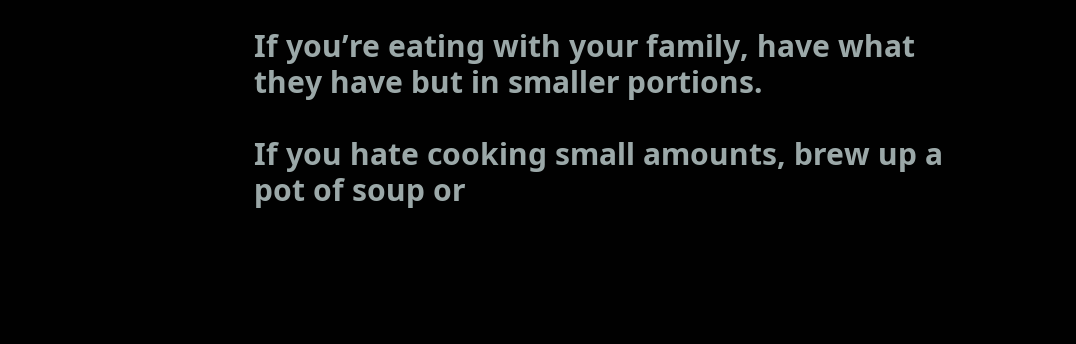If you’re eating with your family, have what they have but in smaller portions.

If you hate cooking small amounts, brew up a pot of soup or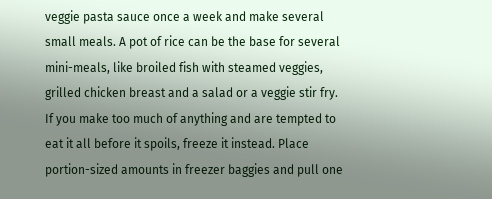veggie pasta sauce once a week and make several small meals. A pot of rice can be the base for several mini-meals, like broiled fish with steamed veggies, grilled chicken breast and a salad or a veggie stir fry. If you make too much of anything and are tempted to eat it all before it spoils, freeze it instead. Place portion-sized amounts in freezer baggies and pull one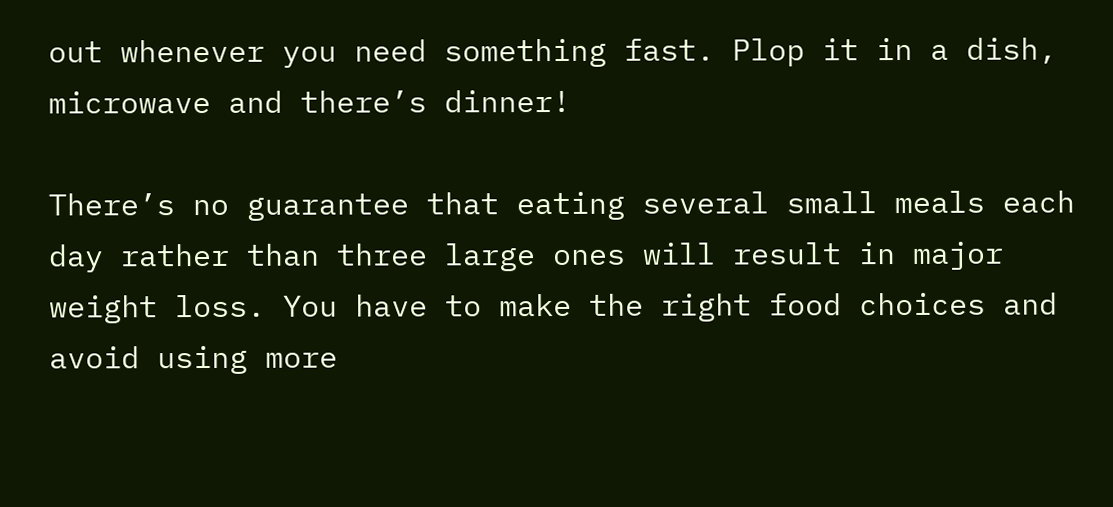out whenever you need something fast. Plop it in a dish, microwave and there’s dinner!

There’s no guarantee that eating several small meals each day rather than three large ones will result in major weight loss. You have to make the right food choices and avoid using more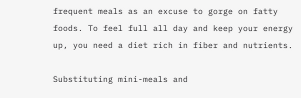frequent meals as an excuse to gorge on fatty foods. To feel full all day and keep your energy up, you need a diet rich in fiber and nutrients.

Substituting mini-meals and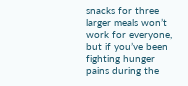snacks for three larger meals won’t work for everyone, but if you’ve been fighting hunger pains during the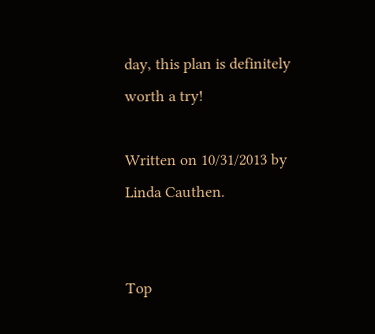day, this plan is definitely worth a try!

Written on 10/31/2013 by Linda Cauthen.


Top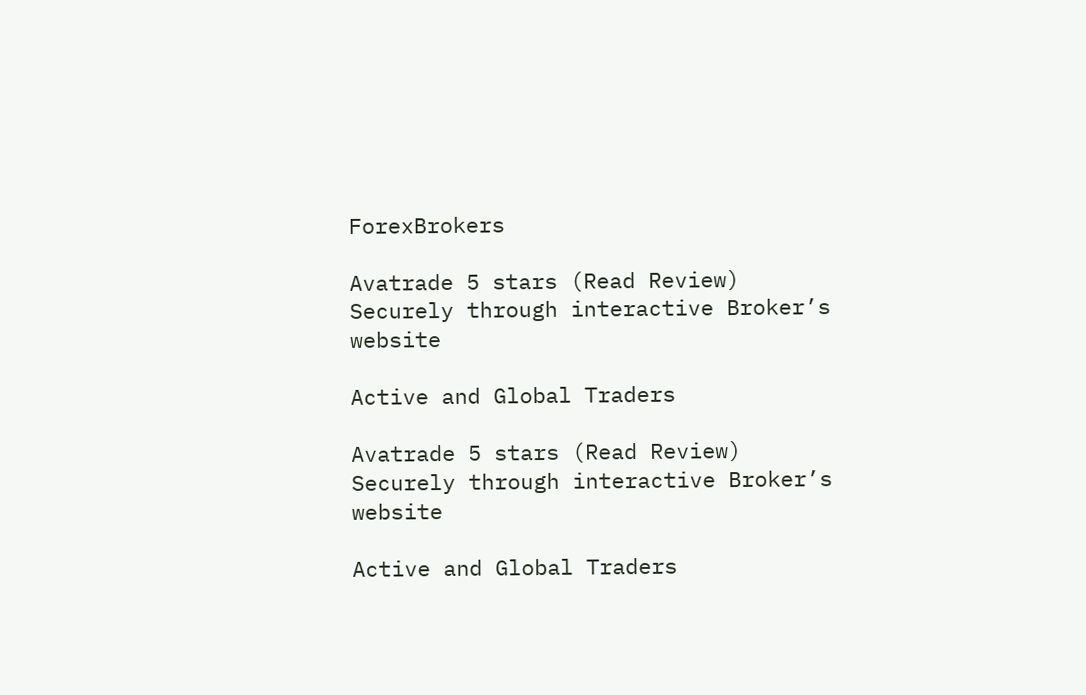ForexBrokers

Avatrade 5 stars (Read Review)
Securely through interactive Broker’s website

Active and Global Traders

Avatrade 5 stars (Read Review)
Securely through interactive Broker’s website

Active and Global Traders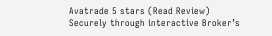Avatrade 5 stars (Read Review)
Securely through interactive Broker’s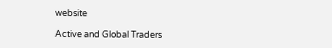website

Active and Global Traders